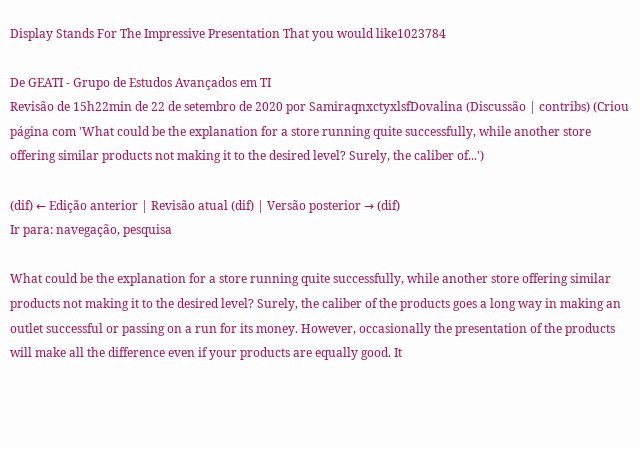Display Stands For The Impressive Presentation That you would like1023784

De GEATI - Grupo de Estudos Avançados em TI
Revisão de 15h22min de 22 de setembro de 2020 por SamiraqnxctyxlsfDovalina (Discussão | contribs) (Criou página com 'What could be the explanation for a store running quite successfully, while another store offering similar products not making it to the desired level? Surely, the caliber of...')

(dif) ← Edição anterior | Revisão atual (dif) | Versão posterior → (dif)
Ir para: navegação, pesquisa

What could be the explanation for a store running quite successfully, while another store offering similar products not making it to the desired level? Surely, the caliber of the products goes a long way in making an outlet successful or passing on a run for its money. However, occasionally the presentation of the products will make all the difference even if your products are equally good. It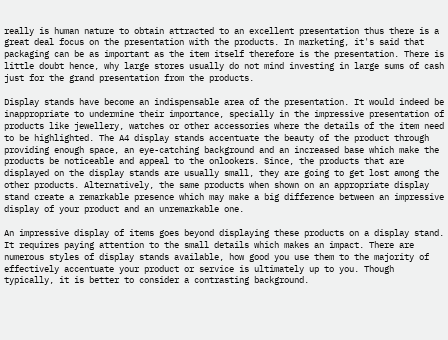really is human nature to obtain attracted to an excellent presentation thus there is a great deal focus on the presentation with the products. In marketing, it's said that packaging can be as important as the item itself therefore is the presentation. There is little doubt hence, why large stores usually do not mind investing in large sums of cash just for the grand presentation from the products.

Display stands have become an indispensable area of the presentation. It would indeed be inappropriate to undermine their importance, specially in the impressive presentation of products like jewellery, watches or other accessories where the details of the item need to be highlighted. The A4 display stands accentuate the beauty of the product through providing enough space, an eye-catching background and an increased base which make the products be noticeable and appeal to the onlookers. Since, the products that are displayed on the display stands are usually small, they are going to get lost among the other products. Alternatively, the same products when shown on an appropriate display stand create a remarkable presence which may make a big difference between an impressive display of your product and an unremarkable one.

An impressive display of items goes beyond displaying these products on a display stand. It requires paying attention to the small details which makes an impact. There are numerous styles of display stands available, how good you use them to the majority of effectively accentuate your product or service is ultimately up to you. Though typically, it is better to consider a contrasting background.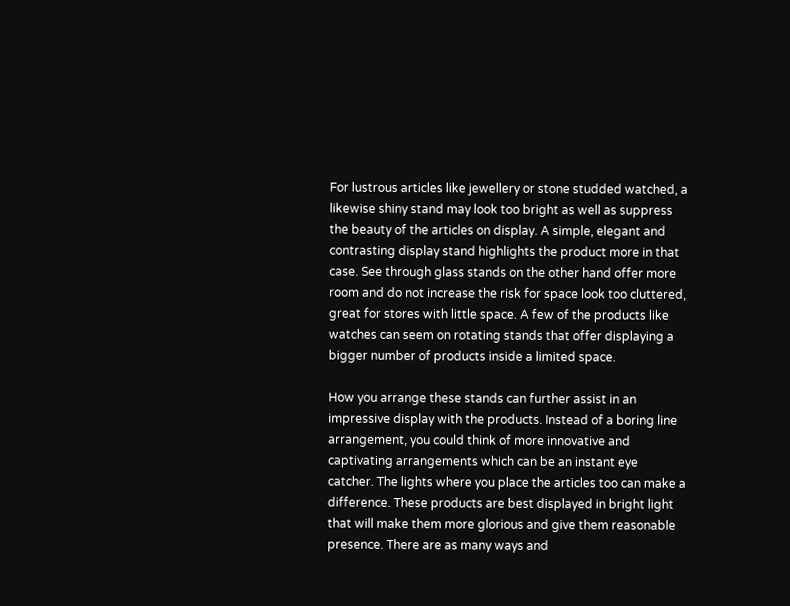For lustrous articles like jewellery or stone studded watched, a likewise shiny stand may look too bright as well as suppress the beauty of the articles on display. A simple, elegant and contrasting display stand highlights the product more in that case. See through glass stands on the other hand offer more room and do not increase the risk for space look too cluttered, great for stores with little space. A few of the products like watches can seem on rotating stands that offer displaying a bigger number of products inside a limited space.

How you arrange these stands can further assist in an impressive display with the products. Instead of a boring line arrangement, you could think of more innovative and captivating arrangements which can be an instant eye catcher. The lights where you place the articles too can make a difference. These products are best displayed in bright light that will make them more glorious and give them reasonable presence. There are as many ways and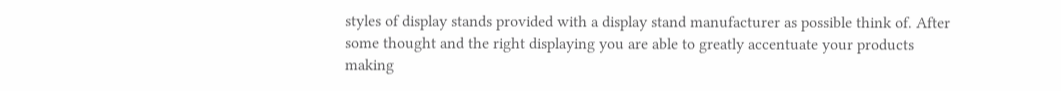styles of display stands provided with a display stand manufacturer as possible think of. After some thought and the right displaying you are able to greatly accentuate your products making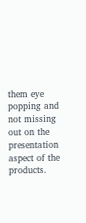them eye popping and not missing out on the presentation aspect of the products.